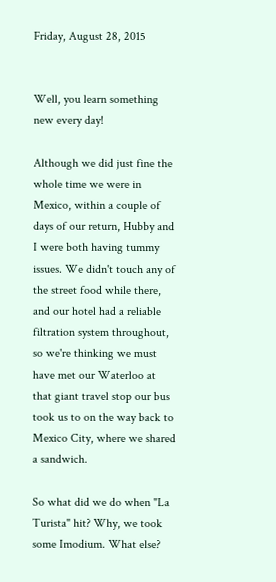Friday, August 28, 2015


Well, you learn something new every day!

Although we did just fine the whole time we were in Mexico, within a couple of days of our return, Hubby and I were both having tummy issues. We didn't touch any of the street food while there, and our hotel had a reliable filtration system throughout, so we're thinking we must have met our Waterloo at that giant travel stop our bus took us to on the way back to Mexico City, where we shared a sandwich.

So what did we do when "La Turista" hit? Why, we took some Imodium. What else?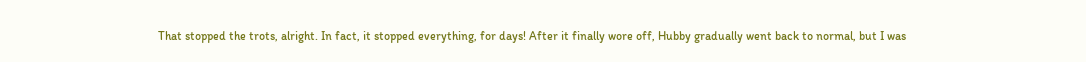That stopped the trots, alright. In fact, it stopped everything, for days! After it finally wore off, Hubby gradually went back to normal, but I was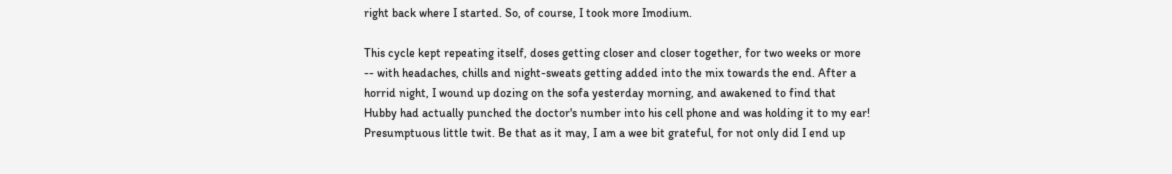right back where I started. So, of course, I took more Imodium.

This cycle kept repeating itself, doses getting closer and closer together, for two weeks or more -- with headaches, chills and night-sweats getting added into the mix towards the end. After a horrid night, I wound up dozing on the sofa yesterday morning, and awakened to find that Hubby had actually punched the doctor's number into his cell phone and was holding it to my ear! Presumptuous little twit. Be that as it may, I am a wee bit grateful, for not only did I end up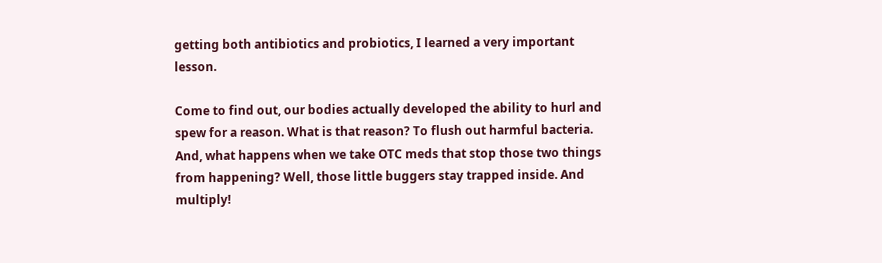getting both antibiotics and probiotics, I learned a very important lesson.

Come to find out, our bodies actually developed the ability to hurl and spew for a reason. What is that reason? To flush out harmful bacteria. And, what happens when we take OTC meds that stop those two things from happening? Well, those little buggers stay trapped inside. And multiply!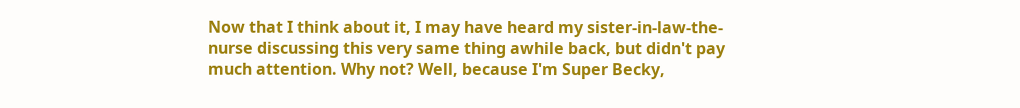Now that I think about it, I may have heard my sister-in-law-the-nurse discussing this very same thing awhile back, but didn't pay much attention. Why not? Well, because I'm Super Becky,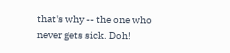that's why -- the one who never gets sick. Doh!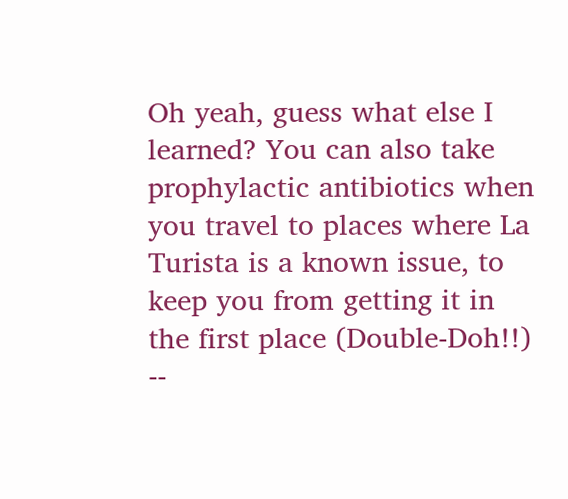Oh yeah, guess what else I learned? You can also take prophylactic antibiotics when you travel to places where La Turista is a known issue, to keep you from getting it in the first place (Double-Doh!!) --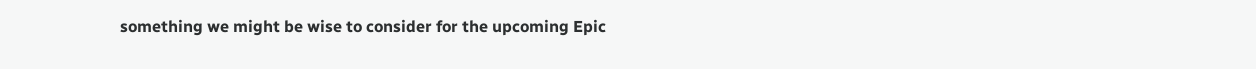something we might be wise to consider for the upcoming Epic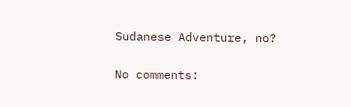Sudanese Adventure, no?

No comments: